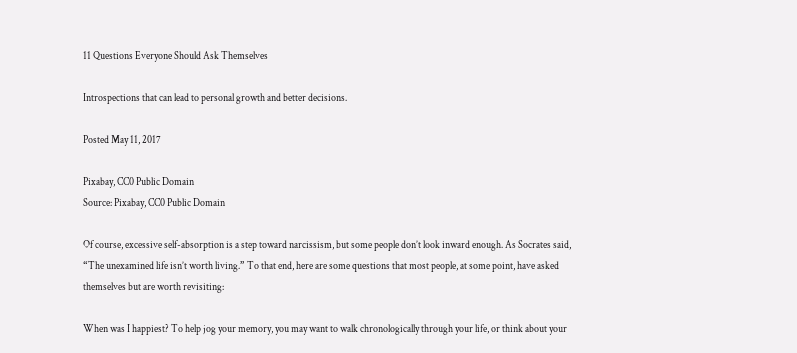11 Questions Everyone Should Ask Themselves

Introspections that can lead to personal growth and better decisions.

Posted May 11, 2017

Pixabay, CC0 Public Domain
Source: Pixabay, CC0 Public Domain

Of course, excessive self-absorption is a step toward narcissism, but some people don’t look inward enough. As Socrates said, “The unexamined life isn’t worth living.” To that end, here are some questions that most people, at some point, have asked themselves but are worth revisiting:

When was I happiest? To help jog your memory, you may want to walk chronologically through your life, or think about your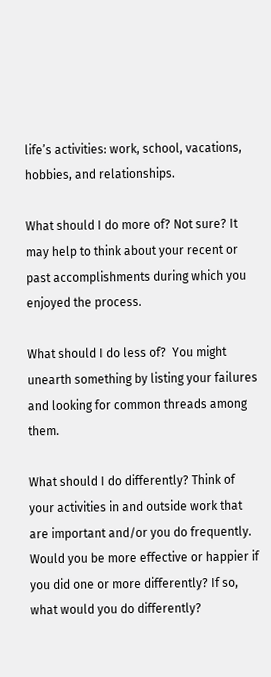life’s activities: work, school, vacations, hobbies, and relationships.

What should I do more of? Not sure? It may help to think about your recent or past accomplishments during which you enjoyed the process.

What should I do less of?  You might unearth something by listing your failures and looking for common threads among them.

What should I do differently? Think of your activities in and outside work that are important and/or you do frequently. Would you be more effective or happier if you did one or more differently? If so, what would you do differently?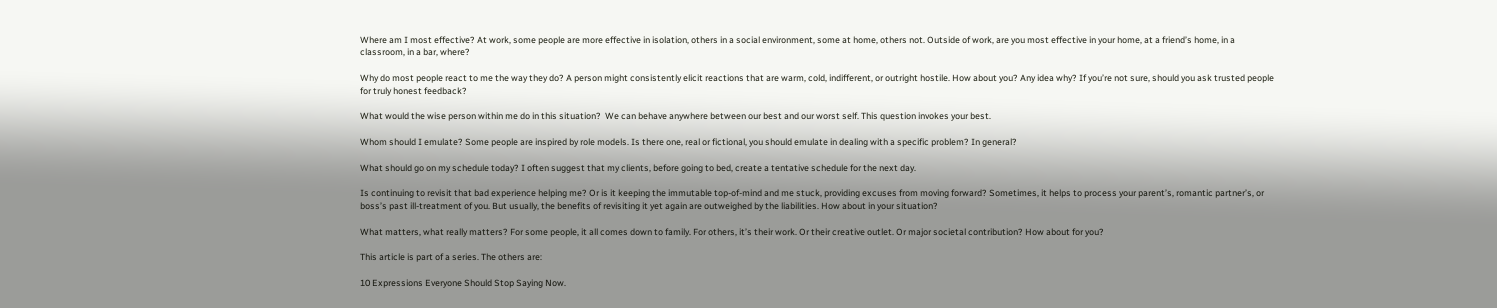Where am I most effective? At work, some people are more effective in isolation, others in a social environment, some at home, others not. Outside of work, are you most effective in your home, at a friend’s home, in a classroom, in a bar, where?

Why do most people react to me the way they do? A person might consistently elicit reactions that are warm, cold, indifferent, or outright hostile. How about you? Any idea why? If you’re not sure, should you ask trusted people for truly honest feedback?

What would the wise person within me do in this situation?  We can behave anywhere between our best and our worst self. This question invokes your best.

Whom should I emulate? Some people are inspired by role models. Is there one, real or fictional, you should emulate in dealing with a specific problem? In general?

What should go on my schedule today? I often suggest that my clients, before going to bed, create a tentative schedule for the next day.

Is continuing to revisit that bad experience helping me? Or is it keeping the immutable top-of-mind and me stuck, providing excuses from moving forward? Sometimes, it helps to process your parent’s, romantic partner’s, or boss’s past ill-treatment of you. But usually, the benefits of revisiting it yet again are outweighed by the liabilities. How about in your situation?

What matters, what really matters? For some people, it all comes down to family. For others, it’s their work. Or their creative outlet. Or major societal contribution? How about for you?

This article is part of a series. The others are:

10 Expressions Everyone Should Stop Saying Now.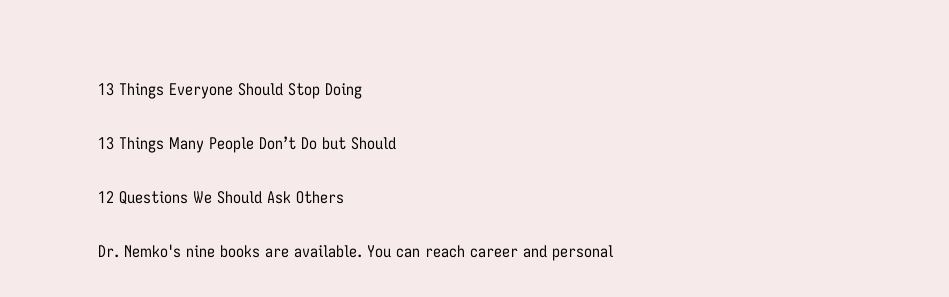13 Things Everyone Should Stop Doing

13 Things Many People Don’t Do but Should

12 Questions We Should Ask Others

Dr. Nemko's nine books are available. You can reach career and personal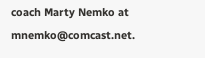coach Marty Nemko at mnemko@comcast.net.